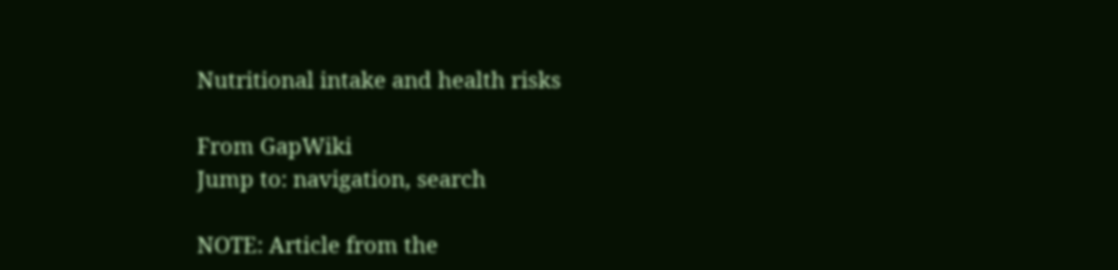Nutritional intake and health risks

From GapWiki
Jump to: navigation, search

NOTE: Article from the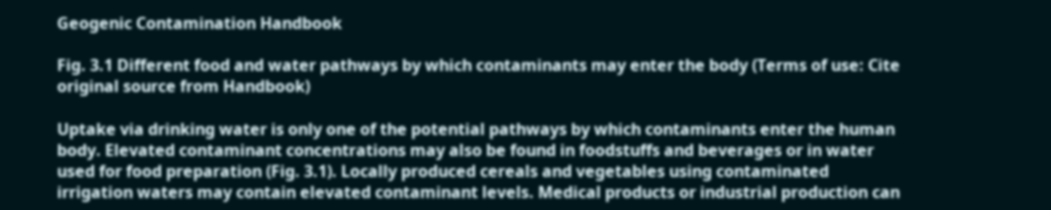Geogenic Contamination Handbook

Fig. 3.1 Different food and water pathways by which contaminants may enter the body (Terms of use: Cite original source from Handbook)

Uptake via drinking water is only one of the potential pathways by which contaminants enter the human body. Elevated contaminant concentrations may also be found in foodstuffs and beverages or in water used for food preparation (Fig. 3.1). Locally produced cereals and vegetables using contaminated irrigation waters may contain elevated contaminant levels. Medical products or industrial production can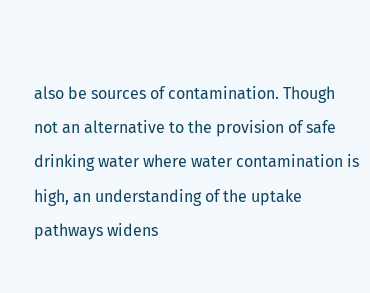also be sources of contamination. Though not an alternative to the provision of safe drinking water where water contamination is high, an understanding of the uptake pathways widens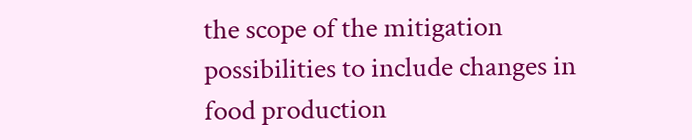the scope of the mitigation possibilities to include changes in food production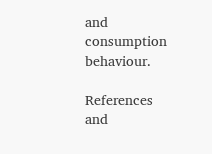and consumption behaviour.

References and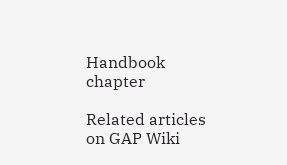Handbook chapter

Related articles on GAP Wiki